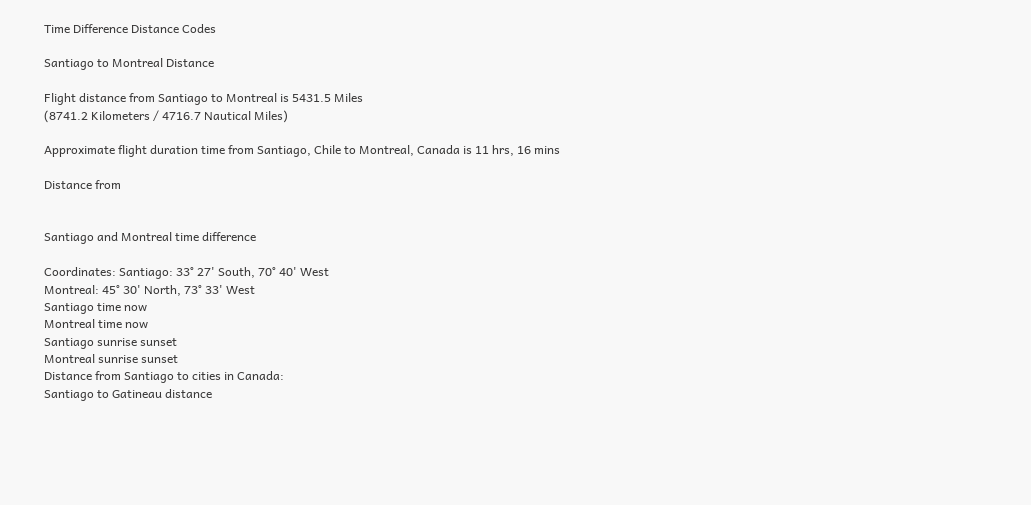Time Difference Distance Codes

Santiago to Montreal Distance

Flight distance from Santiago to Montreal is 5431.5 Miles
(8741.2 Kilometers / 4716.7 Nautical Miles)

Approximate flight duration time from Santiago, Chile to Montreal, Canada is 11 hrs, 16 mins

Distance from


Santiago and Montreal time difference

Coordinates: Santiago: 33° 27' South, 70° 40' West
Montreal: 45° 30' North, 73° 33' West
Santiago time now
Montreal time now
Santiago sunrise sunset
Montreal sunrise sunset
Distance from Santiago to cities in Canada:
Santiago to Gatineau distance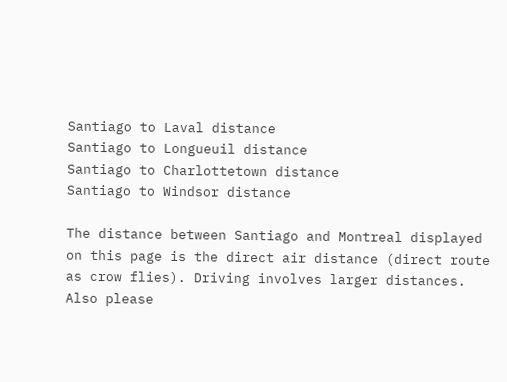Santiago to Laval distance
Santiago to Longueuil distance
Santiago to Charlottetown distance
Santiago to Windsor distance

The distance between Santiago and Montreal displayed on this page is the direct air distance (direct route as crow flies). Driving involves larger distances. Also please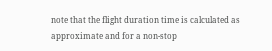note that the flight duration time is calculated as approximate and for a non-stop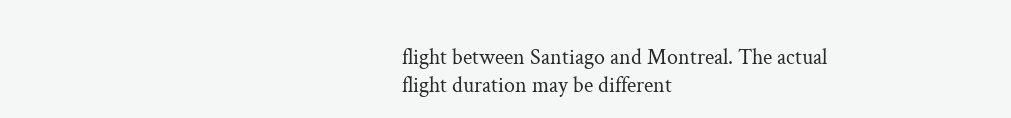flight between Santiago and Montreal. The actual flight duration may be different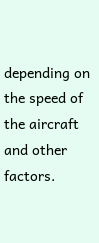depending on the speed of the aircraft and other factors.